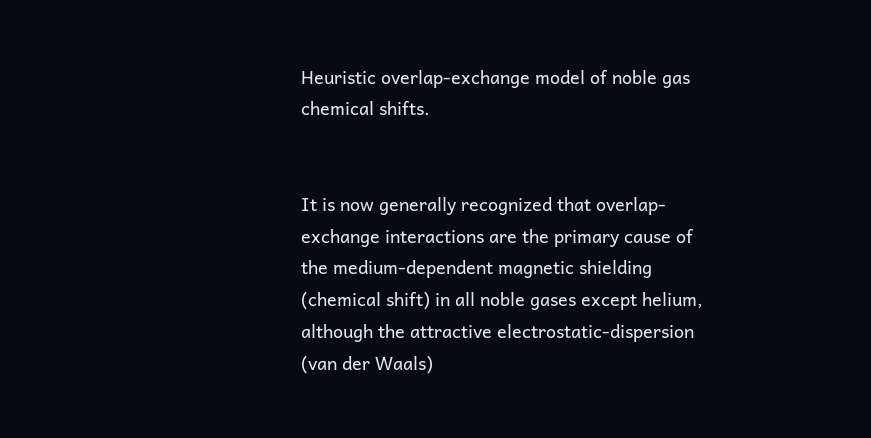Heuristic overlap-exchange model of noble gas chemical shifts.


It is now generally recognized that overlap-exchange interactions are the primary cause of the medium-dependent magnetic shielding (chemical shift) in all noble gases except helium, although the attractive electrostatic-dispersion (van der Waals)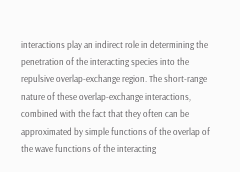interactions play an indirect role in determining the penetration of the interacting species into the repulsive overlap-exchange region. The short-range nature of these overlap-exchange interactions, combined with the fact that they often can be approximated by simple functions of the overlap of the wave functions of the interacting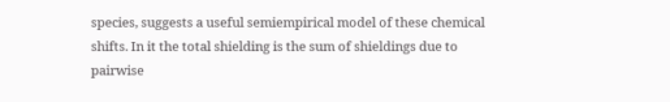species, suggests a useful semiempirical model of these chemical shifts. In it the total shielding is the sum of shieldings due to pairwise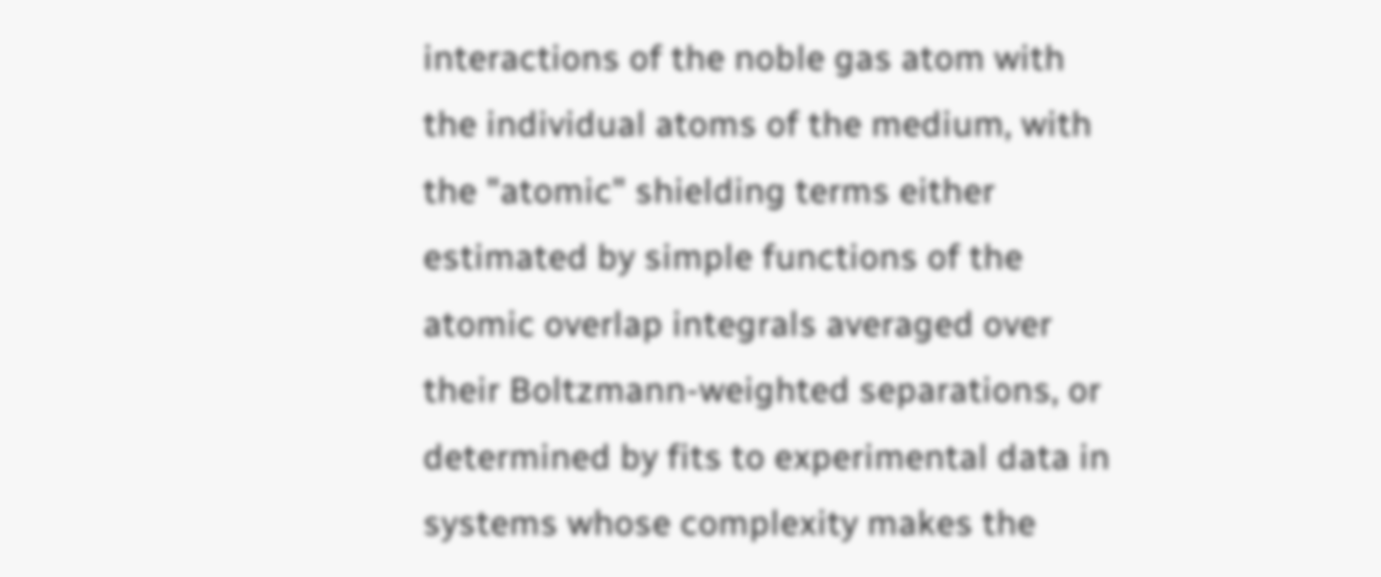interactions of the noble gas atom with the individual atoms of the medium, with the "atomic" shielding terms either estimated by simple functions of the atomic overlap integrals averaged over their Boltzmann-weighted separations, or determined by fits to experimental data in systems whose complexity makes the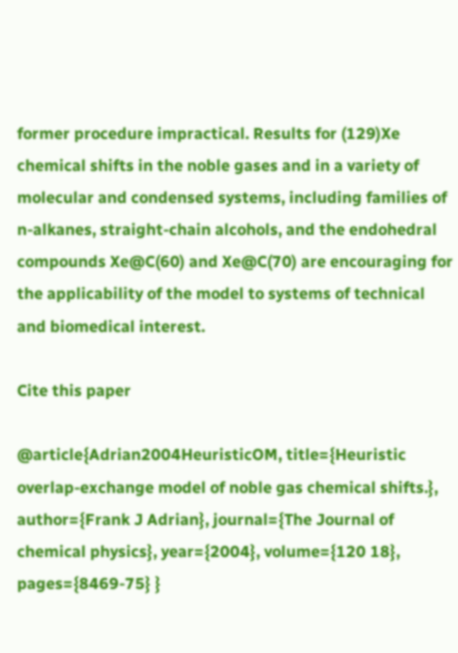former procedure impractical. Results for (129)Xe chemical shifts in the noble gases and in a variety of molecular and condensed systems, including families of n-alkanes, straight-chain alcohols, and the endohedral compounds Xe@C(60) and Xe@C(70) are encouraging for the applicability of the model to systems of technical and biomedical interest.

Cite this paper

@article{Adrian2004HeuristicOM, title={Heuristic overlap-exchange model of noble gas chemical shifts.}, author={Frank J Adrian}, journal={The Journal of chemical physics}, year={2004}, volume={120 18}, pages={8469-75} }